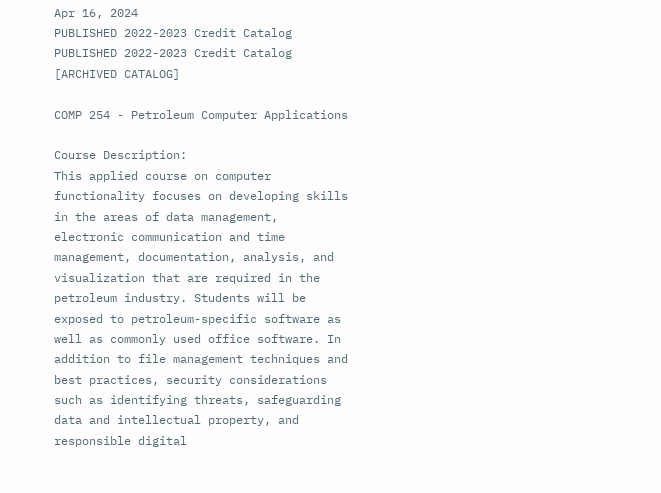Apr 16, 2024
PUBLISHED 2022-2023 Credit Catalog
PUBLISHED 2022-2023 Credit Catalog [ARCHIVED CATALOG]

COMP 254 - Petroleum Computer Applications

Course Description:
This applied course on computer functionality focuses on developing skills in the areas of data management, electronic communication and time management, documentation, analysis, and visualization that are required in the petroleum industry. Students will be exposed to petroleum-specific software as well as commonly used office software. In addition to file management techniques and best practices, security considerations such as identifying threats, safeguarding data and intellectual property, and responsible digital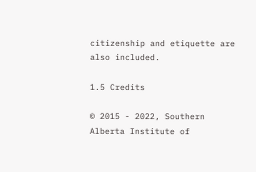citizenship and etiquette are also included.

1.5 Credits

© 2015 - 2022, Southern Alberta Institute of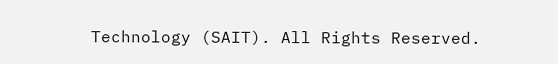Technology (SAIT). All Rights Reserved.